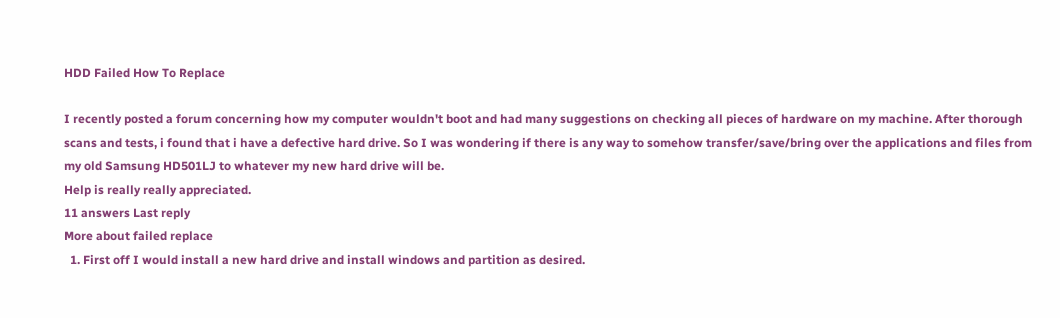HDD Failed How To Replace

I recently posted a forum concerning how my computer wouldn't boot and had many suggestions on checking all pieces of hardware on my machine. After thorough scans and tests, i found that i have a defective hard drive. So I was wondering if there is any way to somehow transfer/save/bring over the applications and files from my old Samsung HD501LJ to whatever my new hard drive will be.
Help is really really appreciated.
11 answers Last reply
More about failed replace
  1. First off I would install a new hard drive and install windows and partition as desired.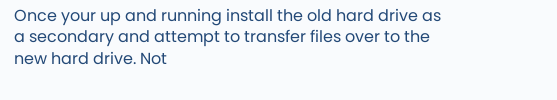Once your up and running install the old hard drive as a secondary and attempt to transfer files over to the new hard drive. Not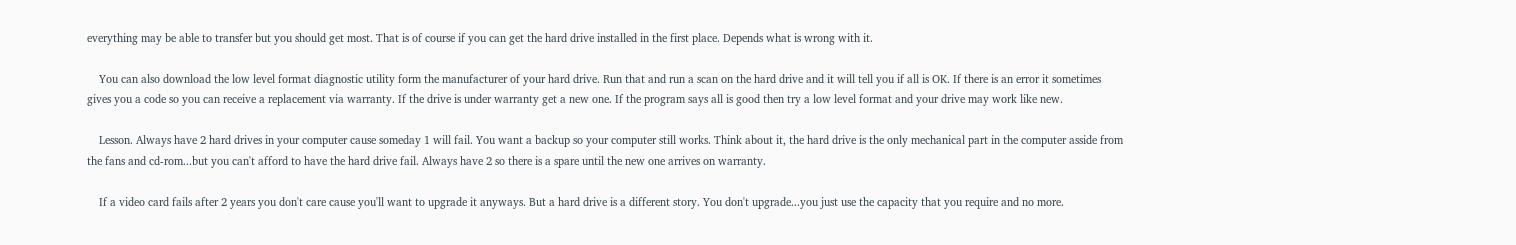everything may be able to transfer but you should get most. That is of course if you can get the hard drive installed in the first place. Depends what is wrong with it.

    You can also download the low level format diagnostic utility form the manufacturer of your hard drive. Run that and run a scan on the hard drive and it will tell you if all is OK. If there is an error it sometimes gives you a code so you can receive a replacement via warranty. If the drive is under warranty get a new one. If the program says all is good then try a low level format and your drive may work like new.

    Lesson. Always have 2 hard drives in your computer cause someday 1 will fail. You want a backup so your computer still works. Think about it, the hard drive is the only mechanical part in the computer asside from the fans and cd-rom...but you can't afford to have the hard drive fail. Always have 2 so there is a spare until the new one arrives on warranty.

    If a video card fails after 2 years you don't care cause you'll want to upgrade it anyways. But a hard drive is a different story. You don't upgrade...you just use the capacity that you require and no more.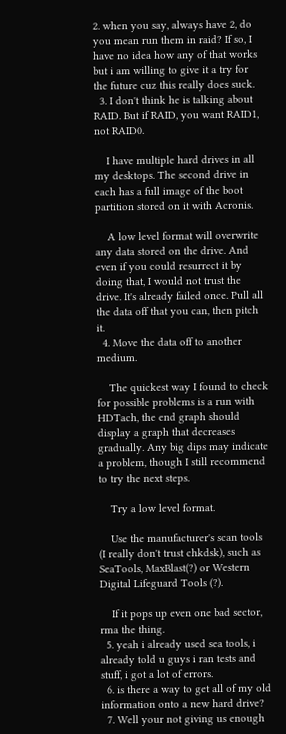2. when you say, always have 2, do you mean run them in raid? If so, I have no idea how any of that works but i am willing to give it a try for the future cuz this really does suck.
  3. I don't think he is talking about RAID. But if RAID, you want RAID1, not RAID0.

    I have multiple hard drives in all my desktops. The second drive in each has a full image of the boot partition stored on it with Acronis.

    A low level format will overwrite any data stored on the drive. And even if you could resurrect it by doing that, I would not trust the drive. It's already failed once. Pull all the data off that you can, then pitch it.
  4. Move the data off to another medium.

    The quickest way I found to check for possible problems is a run with HDTach, the end graph should display a graph that decreases gradually. Any big dips may indicate a problem, though I still recommend to try the next steps.

    Try a low level format.

    Use the manufacturer's scan tools (I really don't trust chkdsk), such as SeaTools, MaxBlast(?) or Western Digital Lifeguard Tools (?).

    If it pops up even one bad sector, rma the thing.
  5. yeah i already used sea tools, i already told u guys i ran tests and stuff, i got a lot of errors.
  6. is there a way to get all of my old information onto a new hard drive?
  7. Well your not giving us enough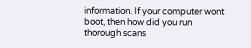information. If your computer wont boot, then how did you run thorough scans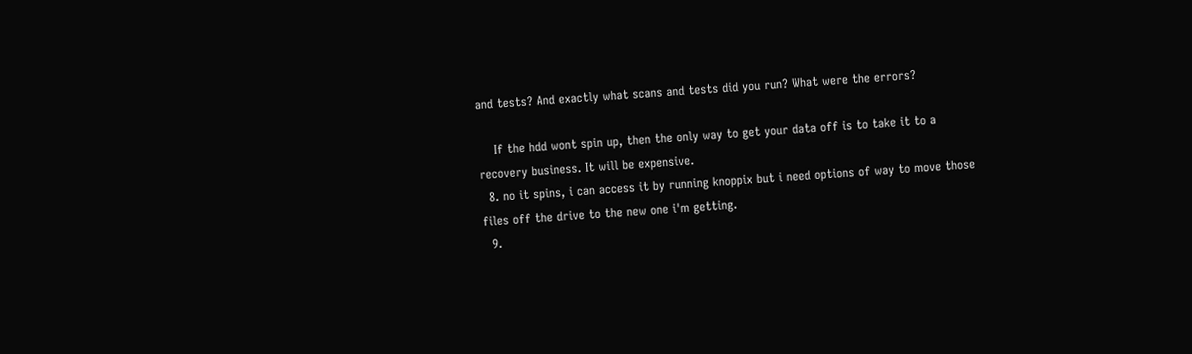and tests? And exactly what scans and tests did you run? What were the errors?

    If the hdd wont spin up, then the only way to get your data off is to take it to a recovery business. It will be expensive.
  8. no it spins, i can access it by running knoppix but i need options of way to move those files off the drive to the new one i'm getting.
  9.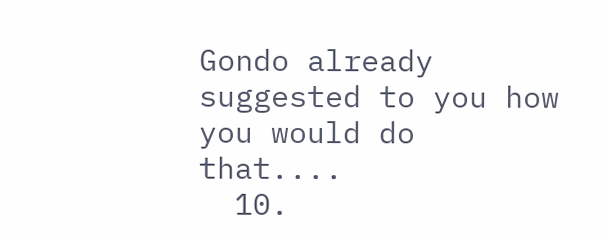Gondo already suggested to you how you would do that....
  10.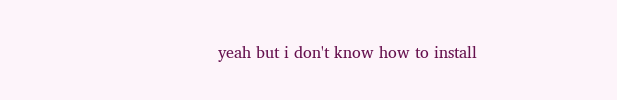yeah but i don't know how to install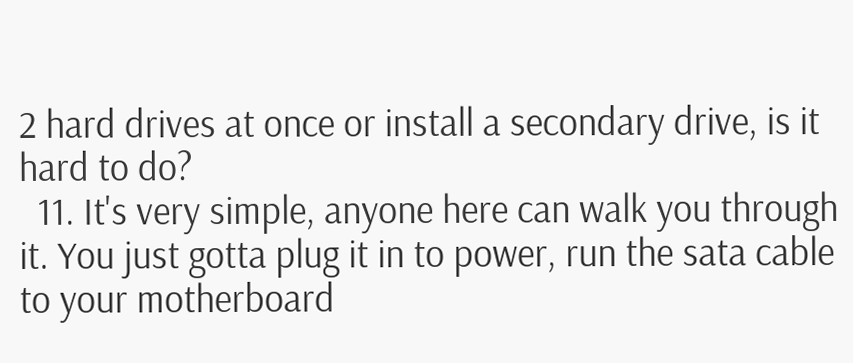2 hard drives at once or install a secondary drive, is it hard to do?
  11. It's very simple, anyone here can walk you through it. You just gotta plug it in to power, run the sata cable to your motherboard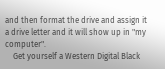and then format the drive and assign it a drive letter and it will show up in "my computer".
    Get yourself a Western Digital Black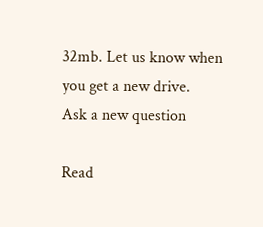32mb. Let us know when you get a new drive.
Ask a new question

Read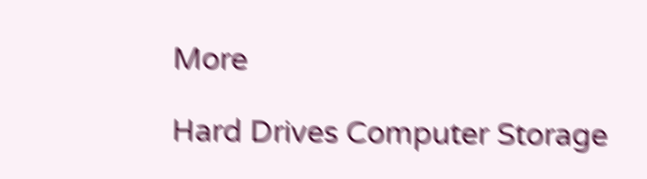More

Hard Drives Computer Storage